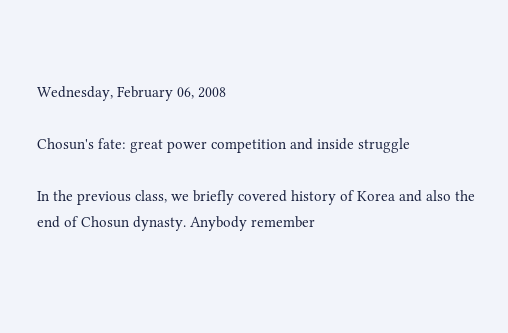Wednesday, February 06, 2008

Chosun's fate: great power competition and inside struggle

In the previous class, we briefly covered history of Korea and also the end of Chosun dynasty. Anybody remember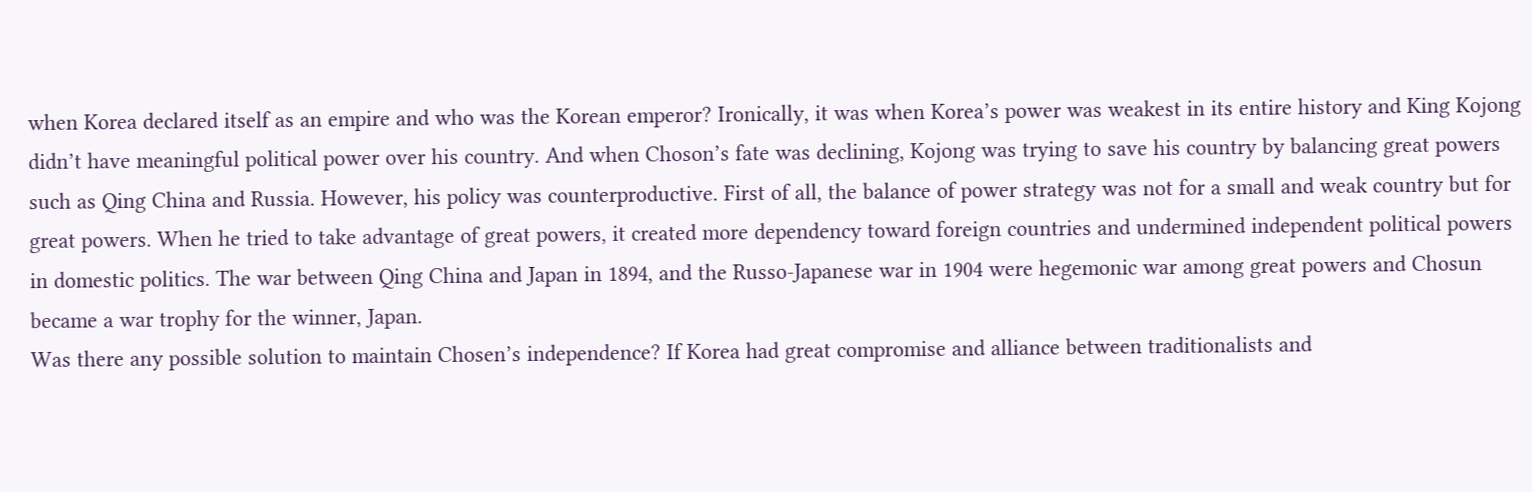when Korea declared itself as an empire and who was the Korean emperor? Ironically, it was when Korea’s power was weakest in its entire history and King Kojong didn’t have meaningful political power over his country. And when Choson’s fate was declining, Kojong was trying to save his country by balancing great powers such as Qing China and Russia. However, his policy was counterproductive. First of all, the balance of power strategy was not for a small and weak country but for great powers. When he tried to take advantage of great powers, it created more dependency toward foreign countries and undermined independent political powers in domestic politics. The war between Qing China and Japan in 1894, and the Russo-Japanese war in 1904 were hegemonic war among great powers and Chosun became a war trophy for the winner, Japan.
Was there any possible solution to maintain Chosen’s independence? If Korea had great compromise and alliance between traditionalists and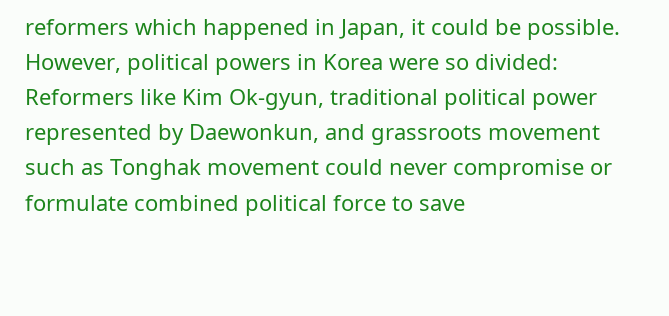reformers which happened in Japan, it could be possible. However, political powers in Korea were so divided: Reformers like Kim Ok-gyun, traditional political power represented by Daewonkun, and grassroots movement such as Tonghak movement could never compromise or formulate combined political force to save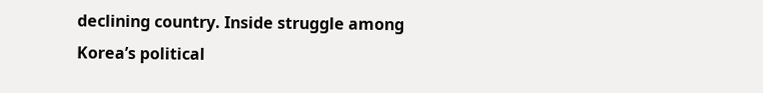declining country. Inside struggle among Korea’s political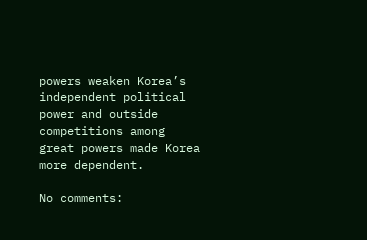powers weaken Korea’s independent political power and outside competitions among great powers made Korea more dependent.

No comments: